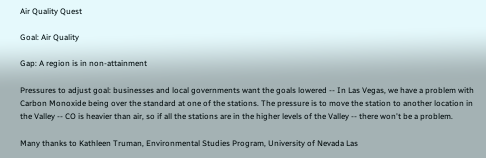Air Quality Quest

Goal: Air Quality

Gap: A region is in non-attainment

Pressures to adjust goal: businesses and local governments want the goals lowered -- In Las Vegas, we have a problem with Carbon Monoxide being over the standard at one of the stations. The pressure is to move the station to another location in the Valley -- CO is heavier than air, so if all the stations are in the higher levels of the Valley -- there won't be a problem.

Many thanks to Kathleen Truman, Environmental Studies Program, University of Nevada Las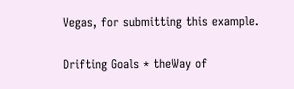Vegas, for submitting this example.

Drifting Goals * theWay of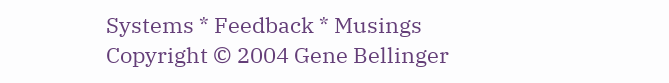Systems * Feedback * Musings
Copyright © 2004 Gene Bellinger